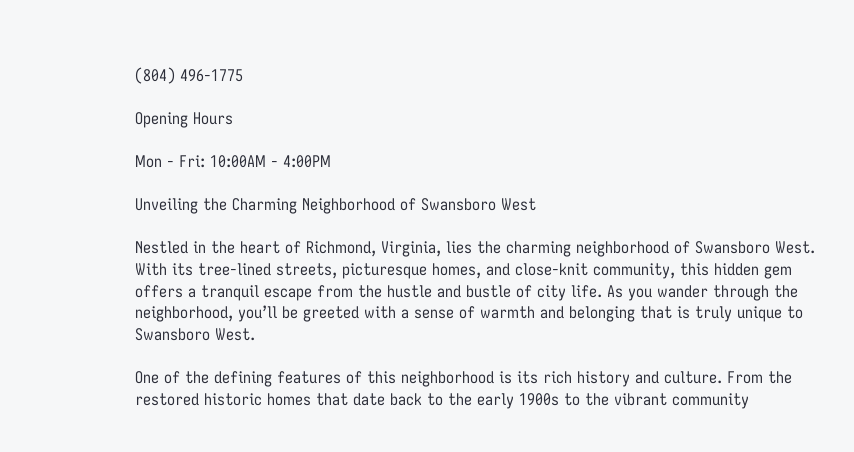(804) 496-1775

Opening Hours

Mon - Fri: 10:00AM - 4:00PM

Unveiling the Charming Neighborhood of Swansboro West

Nestled in the heart of Richmond, Virginia, lies the charming neighborhood of Swansboro West. With its tree-lined streets, picturesque homes, and close-knit community, this hidden gem offers a tranquil escape from the hustle and bustle of city life. As you wander through the neighborhood, you’ll be greeted with a sense of warmth and belonging that is truly unique to Swansboro West.

One of the defining features of this neighborhood is its rich history and culture. From the restored historic homes that date back to the early 1900s to the vibrant community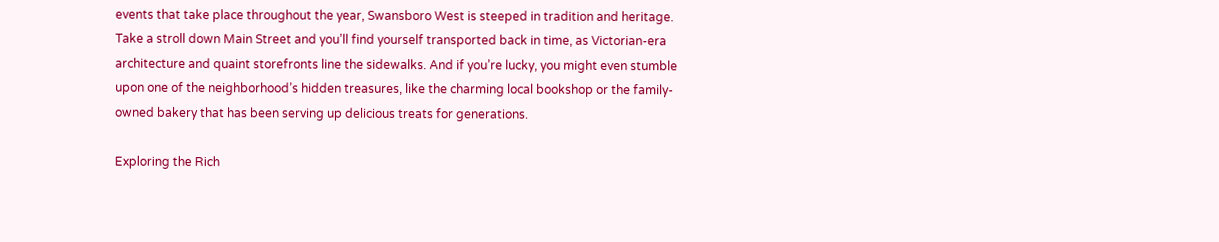events that take place throughout the year, Swansboro West is steeped in tradition and heritage. Take a stroll down Main Street and you’ll find yourself transported back in time, as Victorian-era architecture and quaint storefronts line the sidewalks. And if you’re lucky, you might even stumble upon one of the neighborhood’s hidden treasures, like the charming local bookshop or the family-owned bakery that has been serving up delicious treats for generations.

Exploring the Rich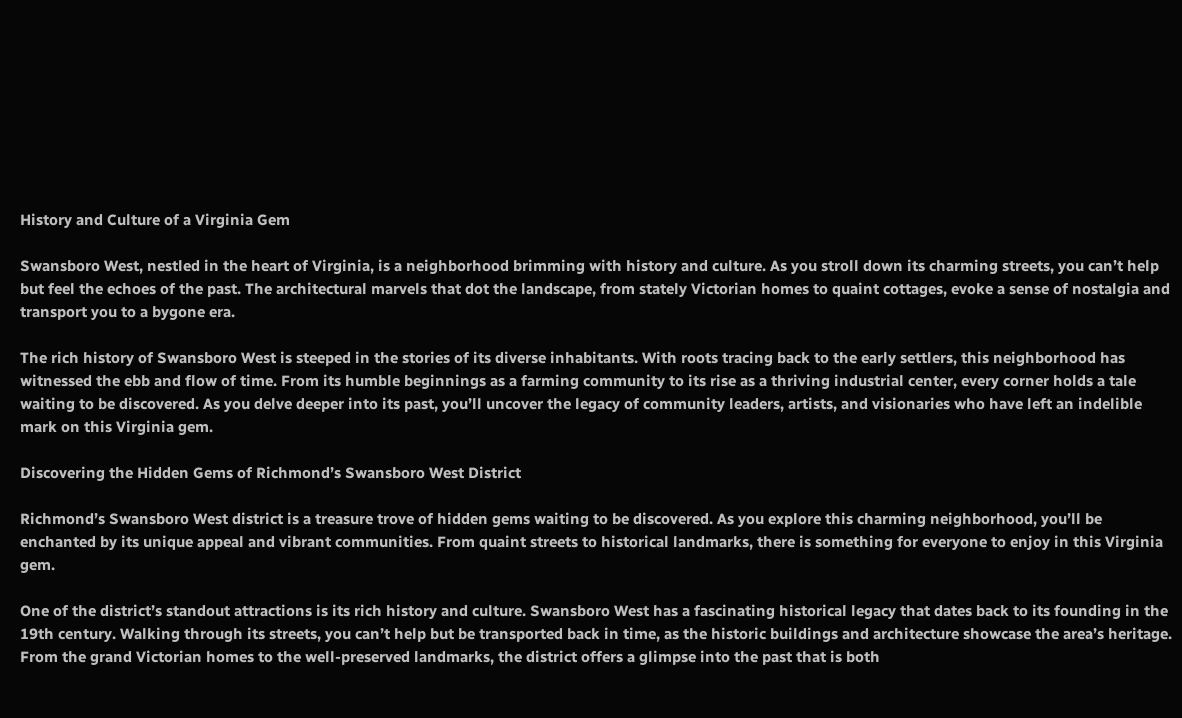History and Culture of a Virginia Gem

Swansboro West, nestled in the heart of Virginia, is a neighborhood brimming with history and culture. As you stroll down its charming streets, you can’t help but feel the echoes of the past. The architectural marvels that dot the landscape, from stately Victorian homes to quaint cottages, evoke a sense of nostalgia and transport you to a bygone era.

The rich history of Swansboro West is steeped in the stories of its diverse inhabitants. With roots tracing back to the early settlers, this neighborhood has witnessed the ebb and flow of time. From its humble beginnings as a farming community to its rise as a thriving industrial center, every corner holds a tale waiting to be discovered. As you delve deeper into its past, you’ll uncover the legacy of community leaders, artists, and visionaries who have left an indelible mark on this Virginia gem.

Discovering the Hidden Gems of Richmond’s Swansboro West District

Richmond’s Swansboro West district is a treasure trove of hidden gems waiting to be discovered. As you explore this charming neighborhood, you’ll be enchanted by its unique appeal and vibrant communities. From quaint streets to historical landmarks, there is something for everyone to enjoy in this Virginia gem.

One of the district’s standout attractions is its rich history and culture. Swansboro West has a fascinating historical legacy that dates back to its founding in the 19th century. Walking through its streets, you can’t help but be transported back in time, as the historic buildings and architecture showcase the area’s heritage. From the grand Victorian homes to the well-preserved landmarks, the district offers a glimpse into the past that is both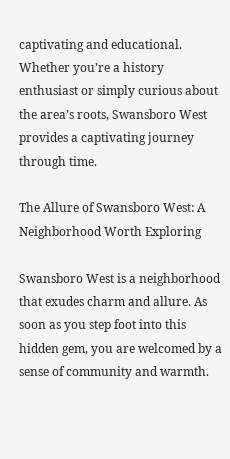captivating and educational. Whether you’re a history enthusiast or simply curious about the area’s roots, Swansboro West provides a captivating journey through time.

The Allure of Swansboro West: A Neighborhood Worth Exploring

Swansboro West is a neighborhood that exudes charm and allure. As soon as you step foot into this hidden gem, you are welcomed by a sense of community and warmth.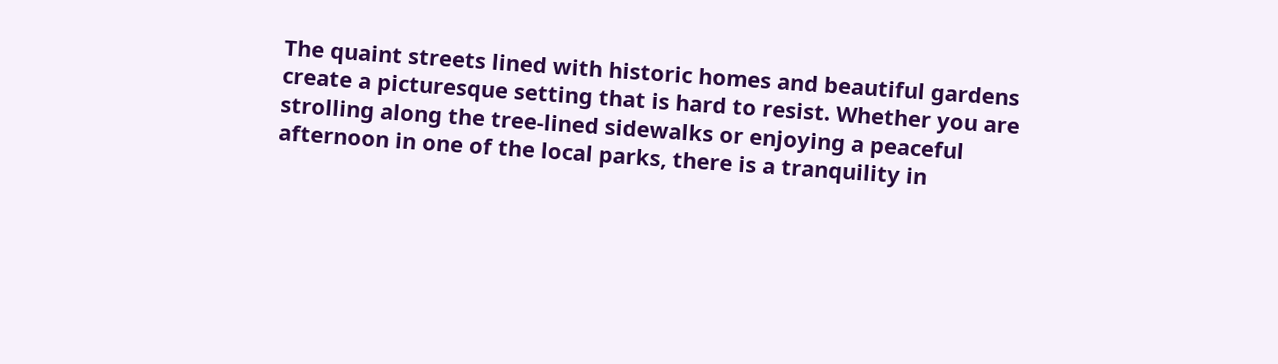The quaint streets lined with historic homes and beautiful gardens create a picturesque setting that is hard to resist. Whether you are strolling along the tree-lined sidewalks or enjoying a peaceful afternoon in one of the local parks, there is a tranquility in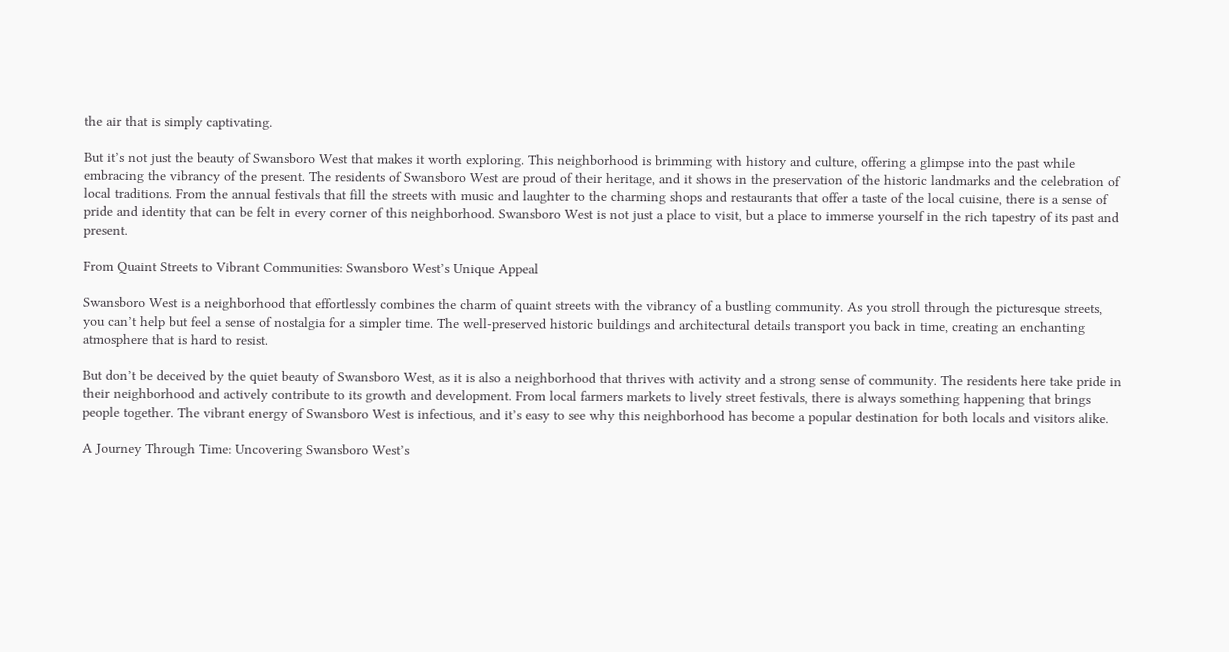the air that is simply captivating.

But it’s not just the beauty of Swansboro West that makes it worth exploring. This neighborhood is brimming with history and culture, offering a glimpse into the past while embracing the vibrancy of the present. The residents of Swansboro West are proud of their heritage, and it shows in the preservation of the historic landmarks and the celebration of local traditions. From the annual festivals that fill the streets with music and laughter to the charming shops and restaurants that offer a taste of the local cuisine, there is a sense of pride and identity that can be felt in every corner of this neighborhood. Swansboro West is not just a place to visit, but a place to immerse yourself in the rich tapestry of its past and present.

From Quaint Streets to Vibrant Communities: Swansboro West’s Unique Appeal

Swansboro West is a neighborhood that effortlessly combines the charm of quaint streets with the vibrancy of a bustling community. As you stroll through the picturesque streets, you can’t help but feel a sense of nostalgia for a simpler time. The well-preserved historic buildings and architectural details transport you back in time, creating an enchanting atmosphere that is hard to resist.

But don’t be deceived by the quiet beauty of Swansboro West, as it is also a neighborhood that thrives with activity and a strong sense of community. The residents here take pride in their neighborhood and actively contribute to its growth and development. From local farmers markets to lively street festivals, there is always something happening that brings people together. The vibrant energy of Swansboro West is infectious, and it’s easy to see why this neighborhood has become a popular destination for both locals and visitors alike.

A Journey Through Time: Uncovering Swansboro West’s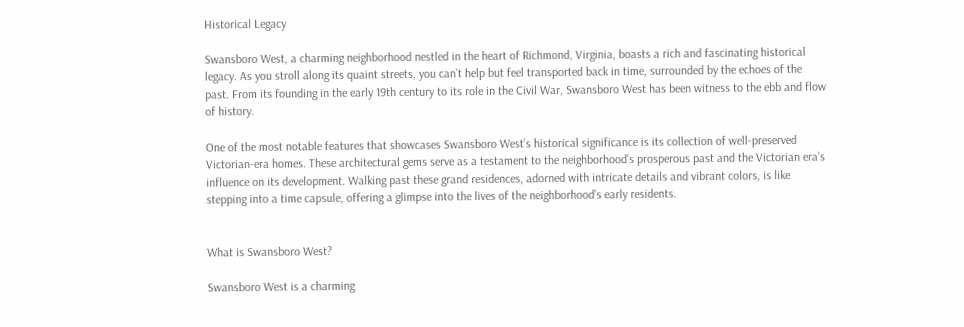Historical Legacy

Swansboro West, a charming neighborhood nestled in the heart of Richmond, Virginia, boasts a rich and fascinating historical legacy. As you stroll along its quaint streets, you can’t help but feel transported back in time, surrounded by the echoes of the past. From its founding in the early 19th century to its role in the Civil War, Swansboro West has been witness to the ebb and flow of history.

One of the most notable features that showcases Swansboro West’s historical significance is its collection of well-preserved Victorian-era homes. These architectural gems serve as a testament to the neighborhood’s prosperous past and the Victorian era’s influence on its development. Walking past these grand residences, adorned with intricate details and vibrant colors, is like stepping into a time capsule, offering a glimpse into the lives of the neighborhood’s early residents.


What is Swansboro West?

Swansboro West is a charming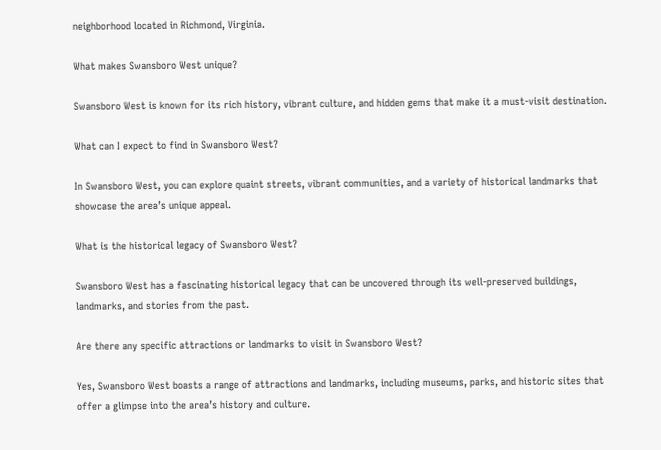neighborhood located in Richmond, Virginia.

What makes Swansboro West unique?

Swansboro West is known for its rich history, vibrant culture, and hidden gems that make it a must-visit destination.

What can I expect to find in Swansboro West?

In Swansboro West, you can explore quaint streets, vibrant communities, and a variety of historical landmarks that showcase the area’s unique appeal.

What is the historical legacy of Swansboro West?

Swansboro West has a fascinating historical legacy that can be uncovered through its well-preserved buildings, landmarks, and stories from the past.

Are there any specific attractions or landmarks to visit in Swansboro West?

Yes, Swansboro West boasts a range of attractions and landmarks, including museums, parks, and historic sites that offer a glimpse into the area’s history and culture.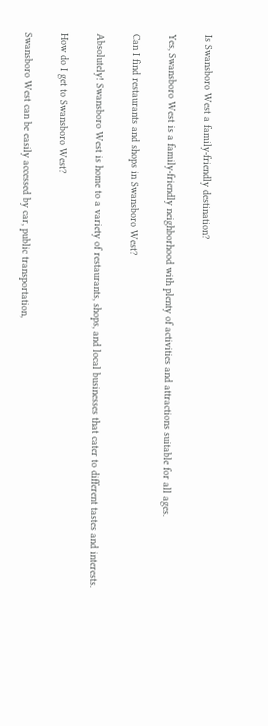Is Swansboro West a family-friendly destination?

Yes, Swansboro West is a family-friendly neighborhood with plenty of activities and attractions suitable for all ages.

Can I find restaurants and shops in Swansboro West?

Absolutely! Swansboro West is home to a variety of restaurants, shops, and local businesses that cater to different tastes and interests.

How do I get to Swansboro West?

Swansboro West can be easily accessed by car, public transportation,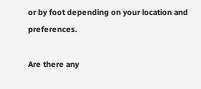or by foot depending on your location and preferences.

Are there any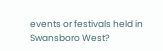events or festivals held in Swansboro West?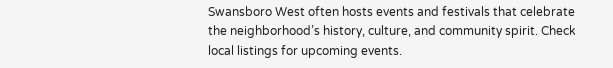Swansboro West often hosts events and festivals that celebrate the neighborhood’s history, culture, and community spirit. Check local listings for upcoming events.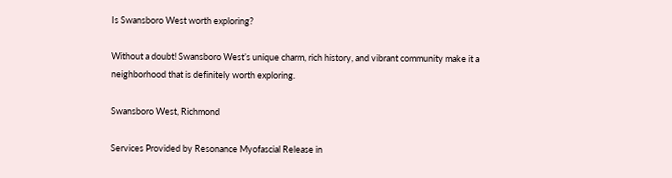Is Swansboro West worth exploring?

Without a doubt! Swansboro West’s unique charm, rich history, and vibrant community make it a neighborhood that is definitely worth exploring.

Swansboro West, Richmond

Services Provided by Resonance Myofascial Release in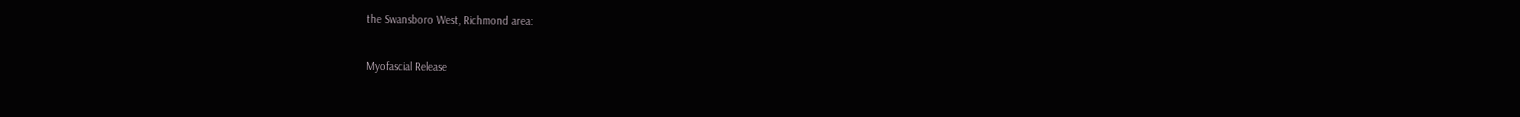the Swansboro West, Richmond area:

Myofascial Release